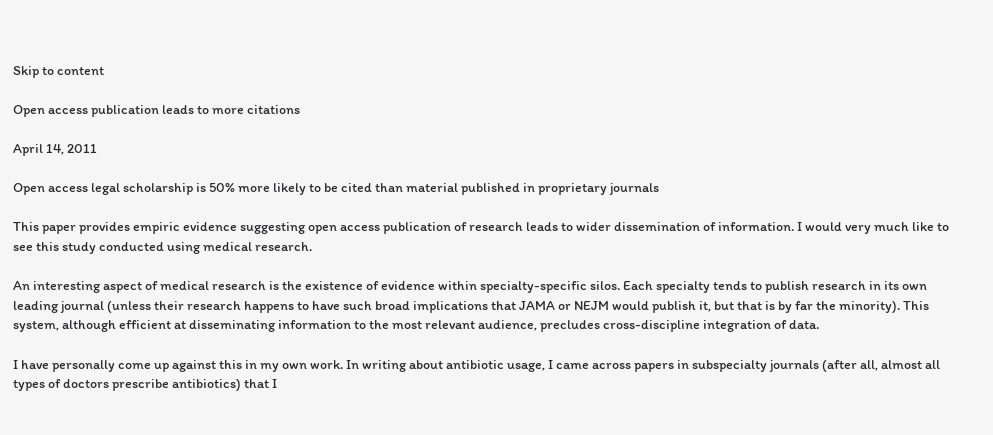Skip to content

Open access publication leads to more citations

April 14, 2011

Open access legal scholarship is 50% more likely to be cited than material published in proprietary journals

This paper provides empiric evidence suggesting open access publication of research leads to wider dissemination of information. I would very much like to see this study conducted using medical research.

An interesting aspect of medical research is the existence of evidence within specialty-specific silos. Each specialty tends to publish research in its own leading journal (unless their research happens to have such broad implications that JAMA or NEJM would publish it, but that is by far the minority). This system, although efficient at disseminating information to the most relevant audience, precludes cross-discipline integration of data.

I have personally come up against this in my own work. In writing about antibiotic usage, I came across papers in subspecialty journals (after all, almost all types of doctors prescribe antibiotics) that I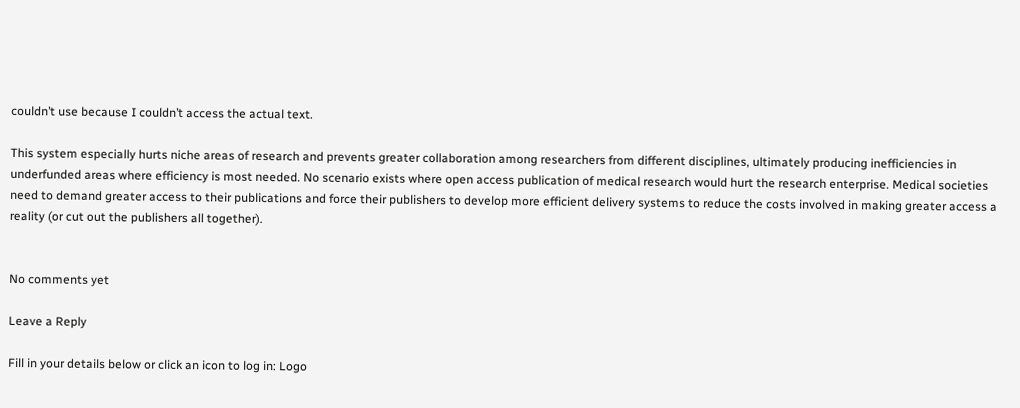couldn’t use because I couldn’t access the actual text.

This system especially hurts niche areas of research and prevents greater collaboration among researchers from different disciplines, ultimately producing inefficiencies in underfunded areas where efficiency is most needed. No scenario exists where open access publication of medical research would hurt the research enterprise. Medical societies need to demand greater access to their publications and force their publishers to develop more efficient delivery systems to reduce the costs involved in making greater access a reality (or cut out the publishers all together).


No comments yet

Leave a Reply

Fill in your details below or click an icon to log in: Logo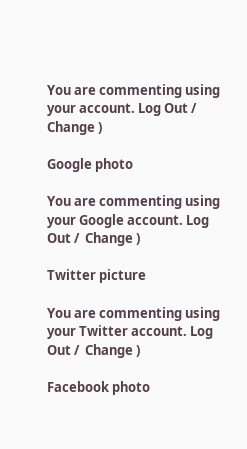You are commenting using your account. Log Out /  Change )

Google photo

You are commenting using your Google account. Log Out /  Change )

Twitter picture

You are commenting using your Twitter account. Log Out /  Change )

Facebook photo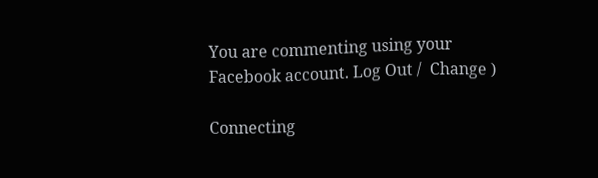You are commenting using your Facebook account. Log Out /  Change )

Connecting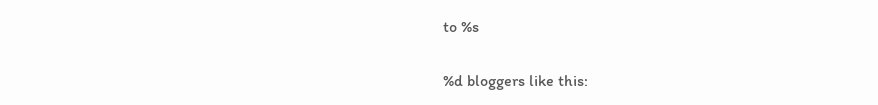to %s

%d bloggers like this: